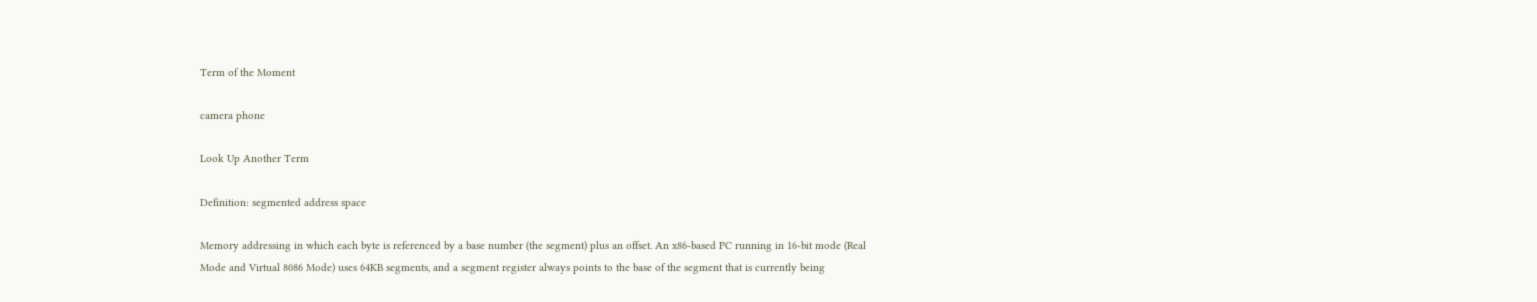Term of the Moment

camera phone

Look Up Another Term

Definition: segmented address space

Memory addressing in which each byte is referenced by a base number (the segment) plus an offset. An x86-based PC running in 16-bit mode (Real Mode and Virtual 8086 Mode) uses 64KB segments, and a segment register always points to the base of the segment that is currently being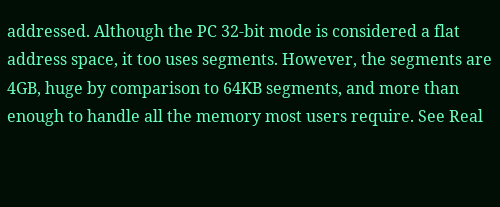addressed. Although the PC 32-bit mode is considered a flat address space, it too uses segments. However, the segments are 4GB, huge by comparison to 64KB segments, and more than enough to handle all the memory most users require. See Real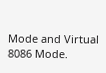Mode and Virtual 8086 Mode.